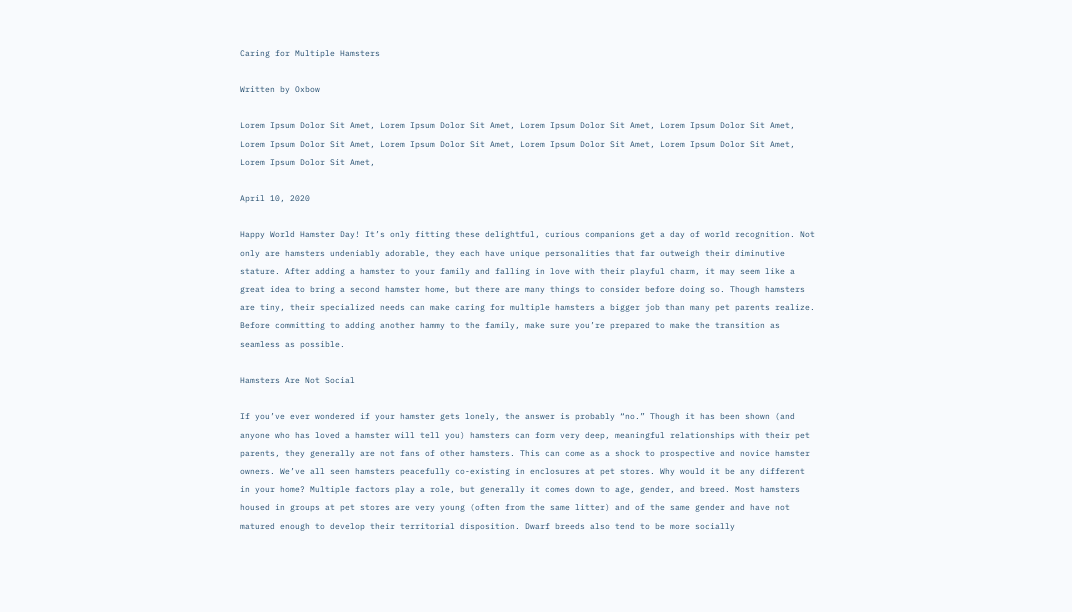Caring for Multiple Hamsters

Written by Oxbow

Lorem Ipsum Dolor Sit Amet, Lorem Ipsum Dolor Sit Amet, Lorem Ipsum Dolor Sit Amet, Lorem Ipsum Dolor Sit Amet, Lorem Ipsum Dolor Sit Amet, Lorem Ipsum Dolor Sit Amet, Lorem Ipsum Dolor Sit Amet, Lorem Ipsum Dolor Sit Amet, Lorem Ipsum Dolor Sit Amet,

April 10, 2020

Happy World Hamster Day! It’s only fitting these delightful, curious companions get a day of world recognition. Not only are hamsters undeniably adorable, they each have unique personalities that far outweigh their diminutive stature. After adding a hamster to your family and falling in love with their playful charm, it may seem like a great idea to bring a second hamster home, but there are many things to consider before doing so. Though hamsters are tiny, their specialized needs can make caring for multiple hamsters a bigger job than many pet parents realize. Before committing to adding another hammy to the family, make sure you’re prepared to make the transition as seamless as possible.

Hamsters Are Not Social

If you’ve ever wondered if your hamster gets lonely, the answer is probably “no.” Though it has been shown (and anyone who has loved a hamster will tell you) hamsters can form very deep, meaningful relationships with their pet parents, they generally are not fans of other hamsters. This can come as a shock to prospective and novice hamster owners. We’ve all seen hamsters peacefully co-existing in enclosures at pet stores. Why would it be any different in your home? Multiple factors play a role, but generally it comes down to age, gender, and breed. Most hamsters housed in groups at pet stores are very young (often from the same litter) and of the same gender and have not matured enough to develop their territorial disposition. Dwarf breeds also tend to be more socially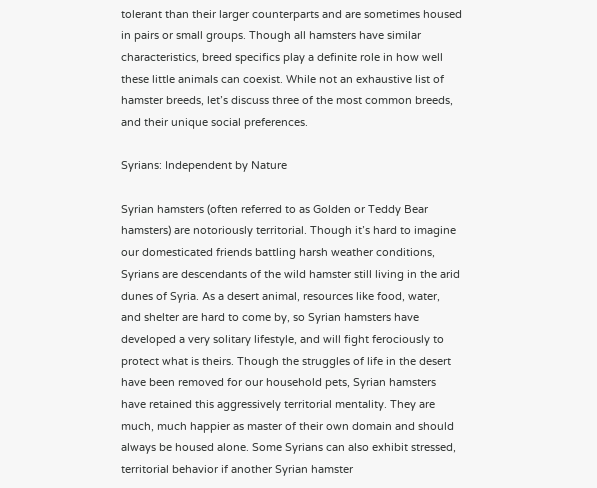tolerant than their larger counterparts and are sometimes housed in pairs or small groups. Though all hamsters have similar characteristics, breed specifics play a definite role in how well these little animals can coexist. While not an exhaustive list of hamster breeds, let’s discuss three of the most common breeds, and their unique social preferences.

Syrians: Independent by Nature

Syrian hamsters (often referred to as Golden or Teddy Bear hamsters) are notoriously territorial. Though it’s hard to imagine our domesticated friends battling harsh weather conditions, Syrians are descendants of the wild hamster still living in the arid dunes of Syria. As a desert animal, resources like food, water, and shelter are hard to come by, so Syrian hamsters have developed a very solitary lifestyle, and will fight ferociously to protect what is theirs. Though the struggles of life in the desert have been removed for our household pets, Syrian hamsters have retained this aggressively territorial mentality. They are much, much happier as master of their own domain and should always be housed alone. Some Syrians can also exhibit stressed, territorial behavior if another Syrian hamster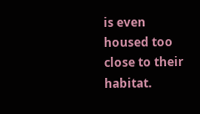is even housed too close to their habitat.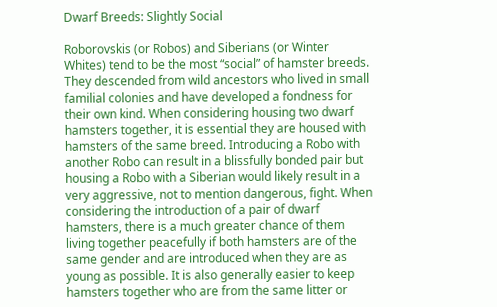Dwarf Breeds: Slightly Social

Roborovskis (or Robos) and Siberians (or Winter Whites) tend to be the most “social” of hamster breeds. They descended from wild ancestors who lived in small familial colonies and have developed a fondness for their own kind. When considering housing two dwarf hamsters together, it is essential they are housed with hamsters of the same breed. Introducing a Robo with another Robo can result in a blissfully bonded pair but housing a Robo with a Siberian would likely result in a very aggressive, not to mention dangerous, fight. When considering the introduction of a pair of dwarf hamsters, there is a much greater chance of them living together peacefully if both hamsters are of the same gender and are introduced when they are as young as possible. It is also generally easier to keep hamsters together who are from the same litter or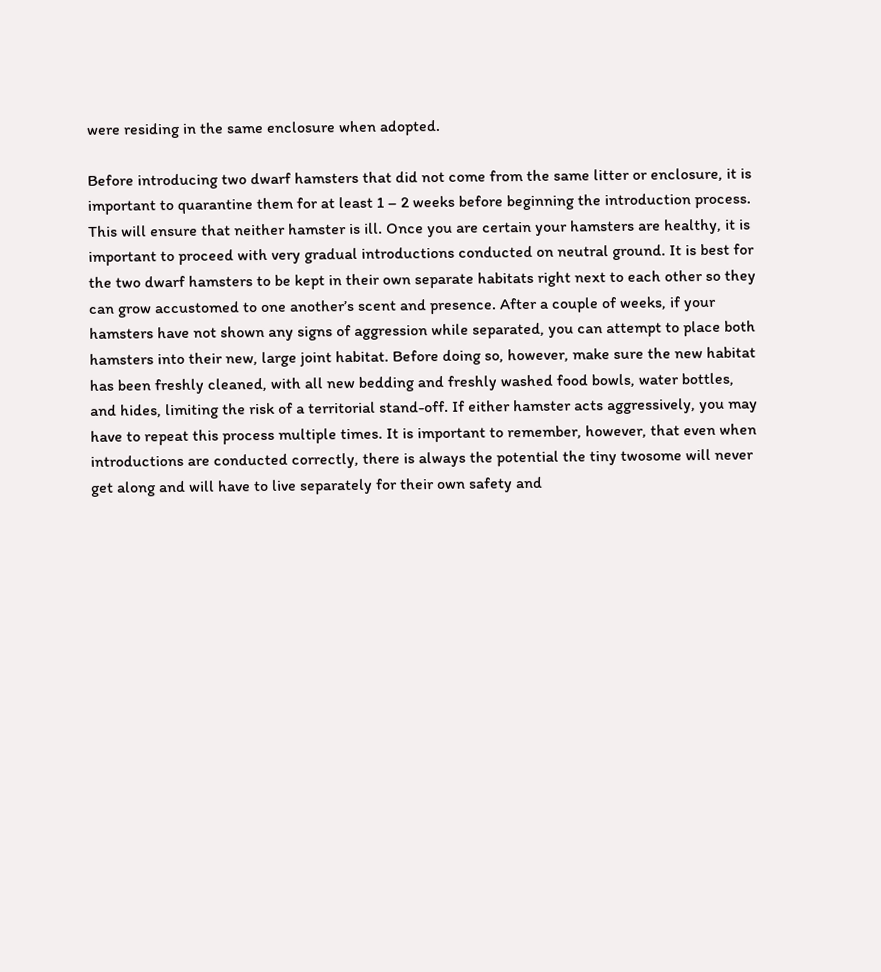were residing in the same enclosure when adopted.

Before introducing two dwarf hamsters that did not come from the same litter or enclosure, it is important to quarantine them for at least 1 – 2 weeks before beginning the introduction process. This will ensure that neither hamster is ill. Once you are certain your hamsters are healthy, it is important to proceed with very gradual introductions conducted on neutral ground. It is best for the two dwarf hamsters to be kept in their own separate habitats right next to each other so they can grow accustomed to one another’s scent and presence. After a couple of weeks, if your hamsters have not shown any signs of aggression while separated, you can attempt to place both hamsters into their new, large joint habitat. Before doing so, however, make sure the new habitat has been freshly cleaned, with all new bedding and freshly washed food bowls, water bottles, and hides, limiting the risk of a territorial stand-off. If either hamster acts aggressively, you may have to repeat this process multiple times. It is important to remember, however, that even when introductions are conducted correctly, there is always the potential the tiny twosome will never get along and will have to live separately for their own safety and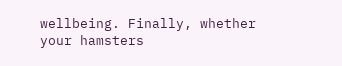wellbeing. Finally, whether your hamsters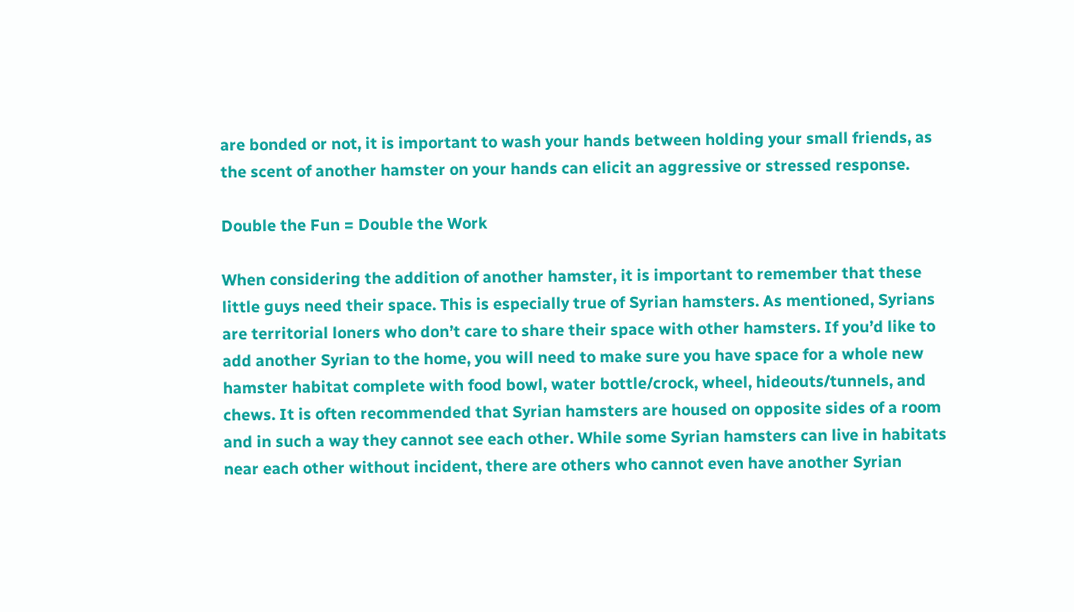are bonded or not, it is important to wash your hands between holding your small friends, as the scent of another hamster on your hands can elicit an aggressive or stressed response.

Double the Fun = Double the Work

When considering the addition of another hamster, it is important to remember that these little guys need their space. This is especially true of Syrian hamsters. As mentioned, Syrians are territorial loners who don’t care to share their space with other hamsters. If you’d like to add another Syrian to the home, you will need to make sure you have space for a whole new hamster habitat complete with food bowl, water bottle/crock, wheel, hideouts/tunnels, and chews. It is often recommended that Syrian hamsters are housed on opposite sides of a room and in such a way they cannot see each other. While some Syrian hamsters can live in habitats near each other without incident, there are others who cannot even have another Syrian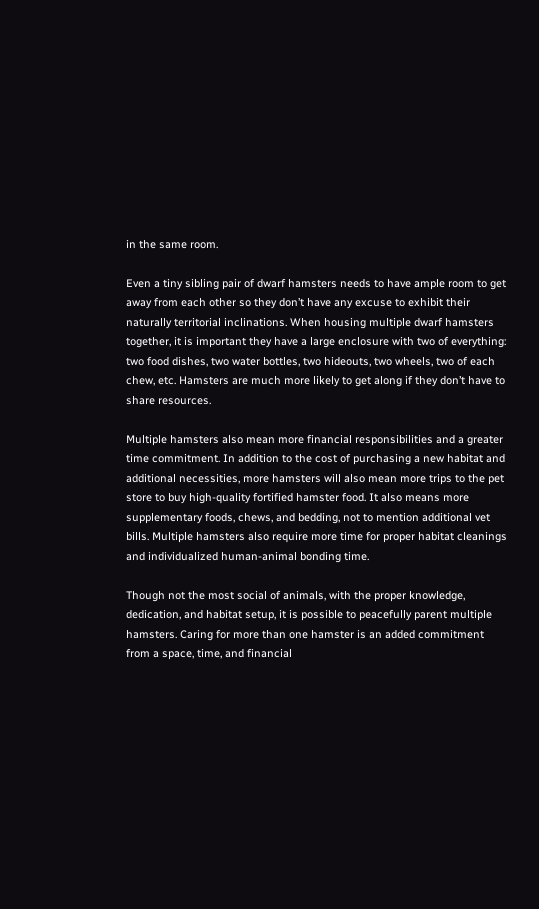in the same room.

Even a tiny sibling pair of dwarf hamsters needs to have ample room to get away from each other so they don’t have any excuse to exhibit their naturally territorial inclinations. When housing multiple dwarf hamsters together, it is important they have a large enclosure with two of everything: two food dishes, two water bottles, two hideouts, two wheels, two of each chew, etc. Hamsters are much more likely to get along if they don’t have to share resources.

Multiple hamsters also mean more financial responsibilities and a greater time commitment. In addition to the cost of purchasing a new habitat and additional necessities, more hamsters will also mean more trips to the pet store to buy high-quality fortified hamster food. It also means more supplementary foods, chews, and bedding, not to mention additional vet bills. Multiple hamsters also require more time for proper habitat cleanings and individualized human-animal bonding time.

Though not the most social of animals, with the proper knowledge, dedication, and habitat setup, it is possible to peacefully parent multiple hamsters. Caring for more than one hamster is an added commitment from a space, time, and financial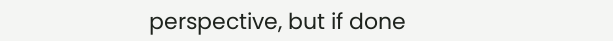perspective, but if done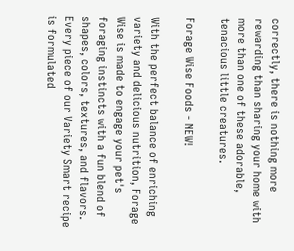correctly, there is nothing more rewarding than sharing your home with more than one of these adorable, tenacious little creatures.

Forage Wise Foods - NEW!

With the perfect balance of enriching variety and delicious nutrition, Forage Wise is made to engage your pet's foraging instincts with a fun blend of shapes, colors, textures, and flavors. Every piece of our Variety Smart recipe is formulated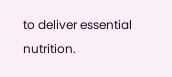to deliver essential nutrition.